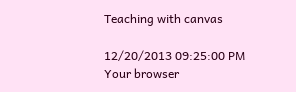Teaching with canvas

12/20/2013 09:25:00 PM
Your browser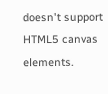doesn't support HTML5 canvas elements.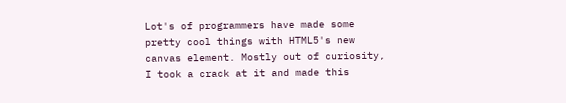Lot's of programmers have made some pretty cool things with HTML5's new canvas element. Mostly out of curiosity, I took a crack at it and made this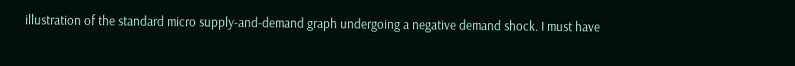illustration of the standard micro supply-and-demand graph undergoing a negative demand shock. I must have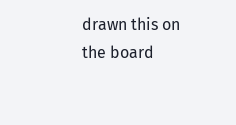drawn this on the board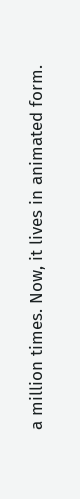a million times. Now, it lives in animated form.